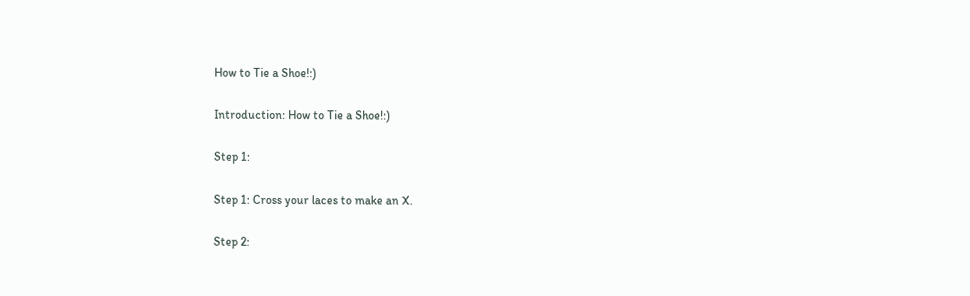How to Tie a Shoe!:)

Introduction: How to Tie a Shoe!:)

Step 1:

Step 1: Cross your laces to make an X.

Step 2: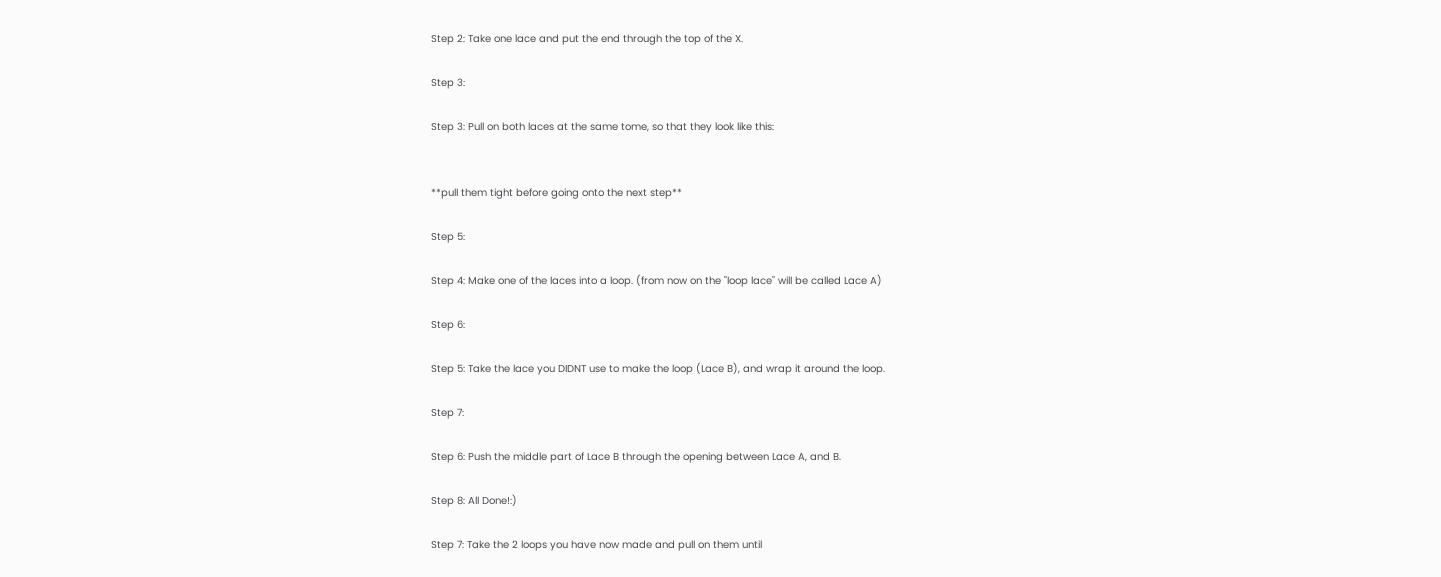Step 2: Take one lace and put the end through the top of the X.

Step 3:

Step 3: Pull on both laces at the same tome, so that they look like this:


**pull them tight before going onto the next step**

Step 5:

Step 4: Make one of the laces into a loop. (from now on the "loop lace" will be called Lace A)

Step 6:

Step 5: Take the lace you DIDNT use to make the loop (Lace B), and wrap it around the loop.

Step 7:

Step 6: Push the middle part of Lace B through the opening between Lace A, and B.

Step 8: All Done!:)

Step 7: Take the 2 loops you have now made and pull on them until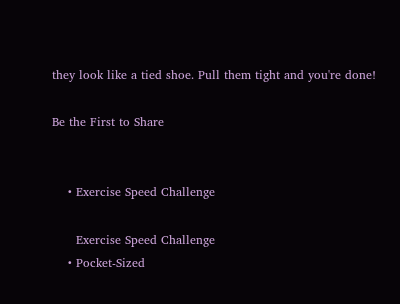they look like a tied shoe. Pull them tight and you're done!

Be the First to Share


    • Exercise Speed Challenge

      Exercise Speed Challenge
    • Pocket-Sized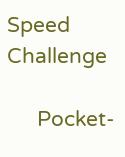Speed Challenge

      Pocket-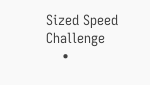Sized Speed Challenge
    •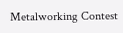Metalworking Contest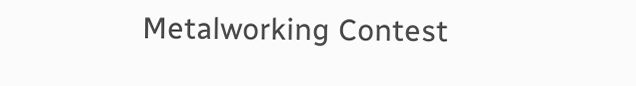Metalworking Contest